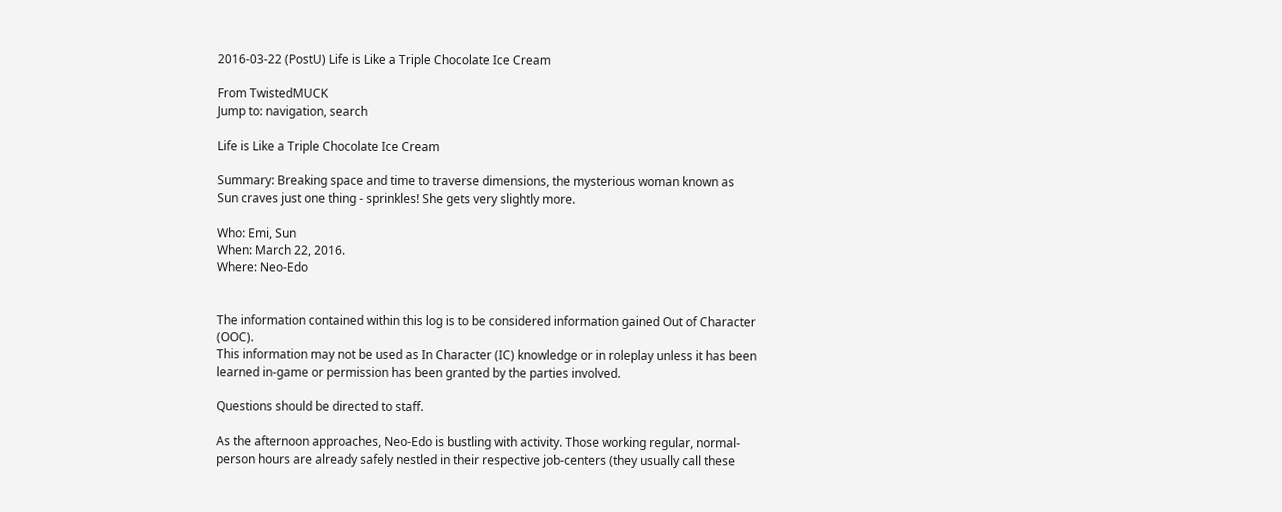2016-03-22 (PostU) Life is Like a Triple Chocolate Ice Cream

From TwistedMUCK
Jump to: navigation, search

Life is Like a Triple Chocolate Ice Cream

Summary: Breaking space and time to traverse dimensions, the mysterious woman known as Sun craves just one thing - sprinkles! She gets very slightly more.

Who: Emi, Sun
When: March 22, 2016.
Where: Neo-Edo


The information contained within this log is to be considered information gained Out of Character (OOC).
This information may not be used as In Character (IC) knowledge or in roleplay unless it has been learned in-game or permission has been granted by the parties involved.

Questions should be directed to staff.

As the afternoon approaches, Neo-Edo is bustling with activity. Those working regular, normal-person hours are already safely nestled in their respective job-centers (they usually call these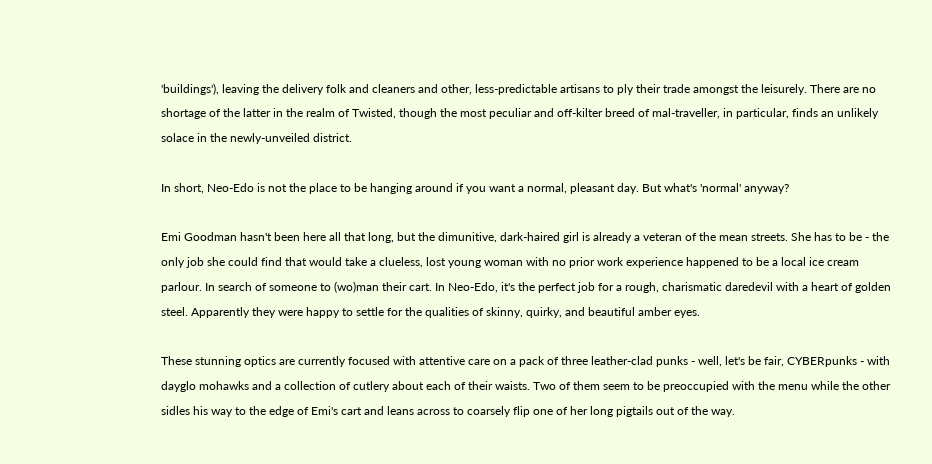'buildings'), leaving the delivery folk and cleaners and other, less-predictable artisans to ply their trade amongst the leisurely. There are no shortage of the latter in the realm of Twisted, though the most peculiar and off-kilter breed of mal-traveller, in particular, finds an unlikely solace in the newly-unveiled district.

In short, Neo-Edo is not the place to be hanging around if you want a normal, pleasant day. But what's 'normal' anyway?

Emi Goodman hasn't been here all that long, but the dimunitive, dark-haired girl is already a veteran of the mean streets. She has to be - the only job she could find that would take a clueless, lost young woman with no prior work experience happened to be a local ice cream parlour. In search of someone to (wo)man their cart. In Neo-Edo, it's the perfect job for a rough, charismatic daredevil with a heart of golden steel. Apparently they were happy to settle for the qualities of skinny, quirky, and beautiful amber eyes.

These stunning optics are currently focused with attentive care on a pack of three leather-clad punks - well, let's be fair, CYBERpunks - with dayglo mohawks and a collection of cutlery about each of their waists. Two of them seem to be preoccupied with the menu while the other sidles his way to the edge of Emi's cart and leans across to coarsely flip one of her long pigtails out of the way.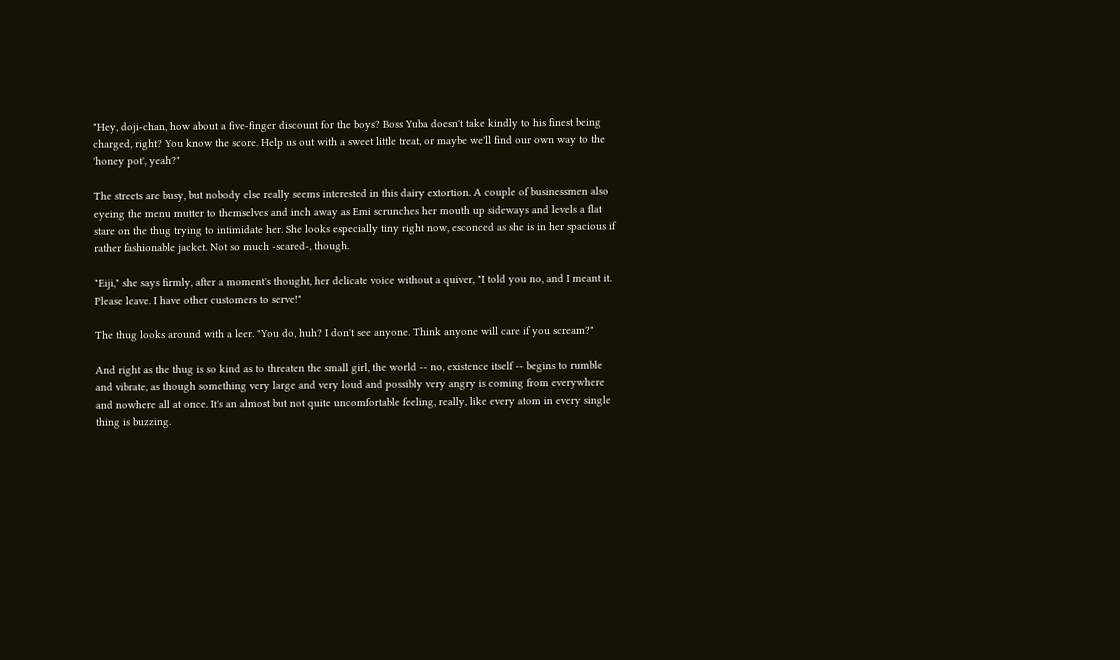"Hey, doji-chan, how about a five-finger discount for the boys? Boss Yuba doesn't take kindly to his finest being charged, right? You know the score. Help us out with a sweet little treat, or maybe we'll find our own way to the 'honey pot', yeah?"

The streets are busy, but nobody else really seems interested in this dairy extortion. A couple of businessmen also eyeing the menu mutter to themselves and inch away as Emi scrunches her mouth up sideways and levels a flat stare on the thug trying to intimidate her. She looks especially tiny right now, esconced as she is in her spacious if rather fashionable jacket. Not so much -scared-, though.

"Eiji," she says firmly, after a moment's thought, her delicate voice without a quiver, "I told you no, and I meant it. Please leave. I have other customers to serve!"

The thug looks around with a leer. "You do, huh? I don't see anyone. Think anyone will care if you scream?"

And right as the thug is so kind as to threaten the small girl, the world -- no, existence itself -- begins to rumble and vibrate, as though something very large and very loud and possibly very angry is coming from everywhere and nowhere all at once. It's an almost but not quite uncomfortable feeling, really, like every atom in every single thing is buzzing.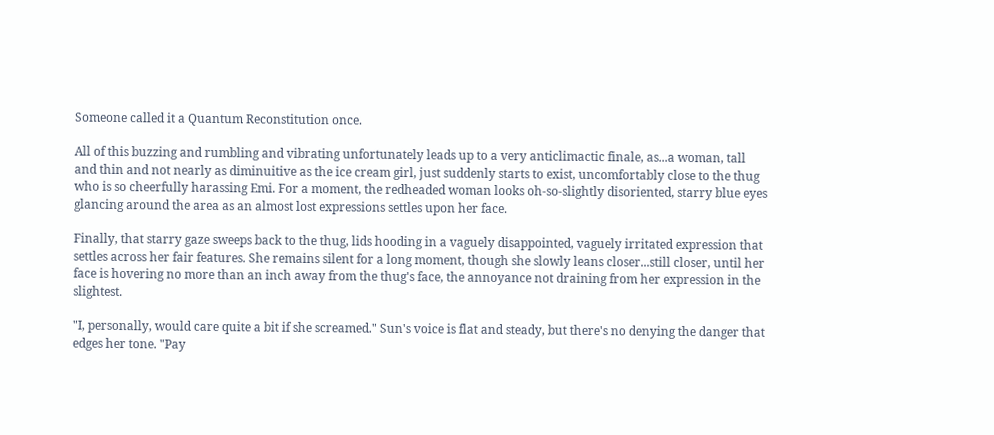Someone called it a Quantum Reconstitution once.

All of this buzzing and rumbling and vibrating unfortunately leads up to a very anticlimactic finale, as...a woman, tall and thin and not nearly as diminuitive as the ice cream girl, just suddenly starts to exist, uncomfortably close to the thug who is so cheerfully harassing Emi. For a moment, the redheaded woman looks oh-so-slightly disoriented, starry blue eyes glancing around the area as an almost lost expressions settles upon her face.

Finally, that starry gaze sweeps back to the thug, lids hooding in a vaguely disappointed, vaguely irritated expression that settles across her fair features. She remains silent for a long moment, though she slowly leans closer...still closer, until her face is hovering no more than an inch away from the thug's face, the annoyance not draining from her expression in the slightest.

"I, personally, would care quite a bit if she screamed." Sun's voice is flat and steady, but there's no denying the danger that edges her tone. "Pay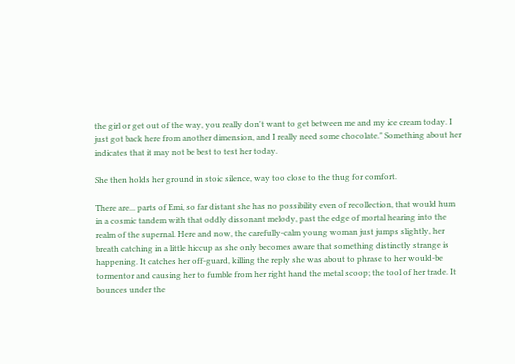the girl or get out of the way, you really don't want to get between me and my ice cream today. I just got back here from another dimension, and I really need some chocolate." Something about her indicates that it may not be best to test her today.

She then holds her ground in stoic silence, way too close to the thug for comfort.

There are... parts of Emi, so far distant she has no possibility even of recollection, that would hum in a cosmic tandem with that oddly dissonant melody, past the edge of mortal hearing into the realm of the supernal. Here and now, the carefully-calm young woman just jumps slightly, her breath catching in a little hiccup as she only becomes aware that something distinctly strange is happening. It catches her off-guard, killing the reply she was about to phrase to her would-be tormentor and causing her to fumble from her right hand the metal scoop; the tool of her trade. It bounces under the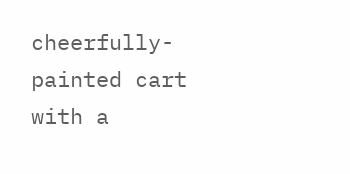cheerfully-painted cart with a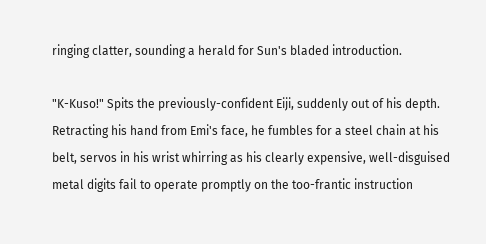ringing clatter, sounding a herald for Sun's bladed introduction.

"K-Kuso!" Spits the previously-confident Eiji, suddenly out of his depth. Retracting his hand from Emi's face, he fumbles for a steel chain at his belt, servos in his wrist whirring as his clearly expensive, well-disguised metal digits fail to operate promptly on the too-frantic instruction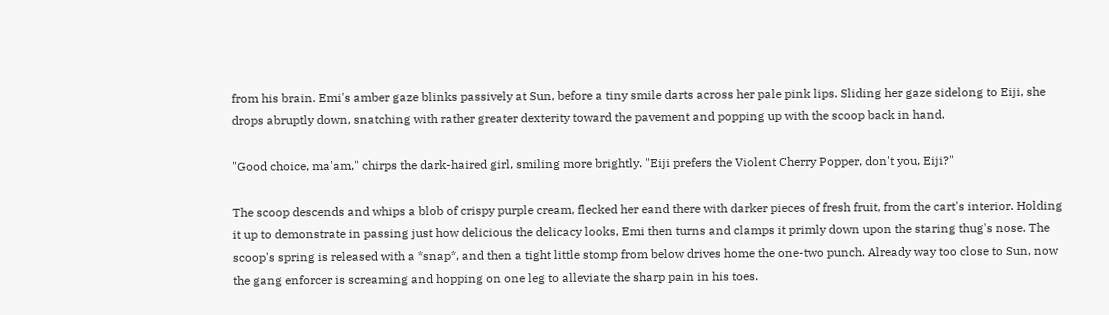from his brain. Emi's amber gaze blinks passively at Sun, before a tiny smile darts across her pale pink lips. Sliding her gaze sidelong to Eiji, she drops abruptly down, snatching with rather greater dexterity toward the pavement and popping up with the scoop back in hand.

"Good choice, ma'am," chirps the dark-haired girl, smiling more brightly. "Eiji prefers the Violent Cherry Popper, don't you, Eiji?"

The scoop descends and whips a blob of crispy purple cream, flecked her eand there with darker pieces of fresh fruit, from the cart's interior. Holding it up to demonstrate in passing just how delicious the delicacy looks, Emi then turns and clamps it primly down upon the staring thug's nose. The scoop's spring is released with a *snap*, and then a tight little stomp from below drives home the one-two punch. Already way too close to Sun, now the gang enforcer is screaming and hopping on one leg to alleviate the sharp pain in his toes.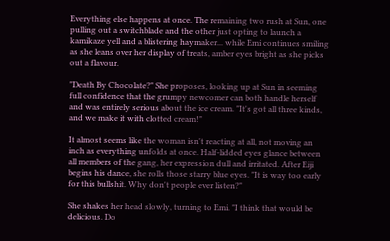Everything else happens at once. The remaining two rush at Sun, one pulling out a switchblade and the other just opting to launch a kamikaze yell and a blistering haymaker... while Emi continues smiling as she leans over her display of treats, amber eyes bright as she picks out a flavour.

"Death By Chocolate?" She proposes, looking up at Sun in seeming full confidence that the grumpy newcomer can both handle herself and was entirely serious about the ice cream. "It's got all three kinds, and we make it with clotted cream!"

It almost seems like the woman isn't reacting at all, not moving an inch as everything unfolds at once. Half-lidded eyes glance between all members of the gang, her expression dull and irritated. After Eiji begins his dance, she rolls those starry blue eyes. "It is way too early for this bullshit. Why don't people ever listen?"

She shakes her head slowly, turning to Emi. "I think that would be delicious. Do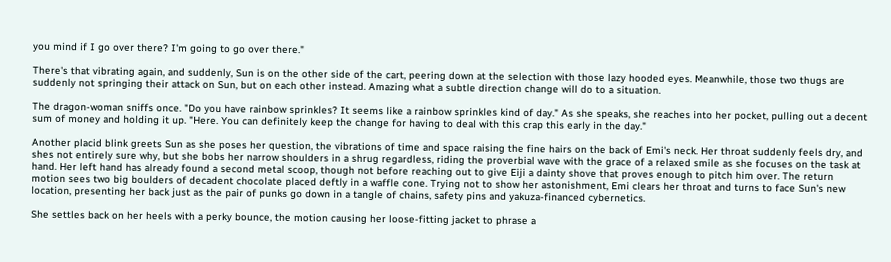you mind if I go over there? I'm going to go over there."

There's that vibrating again, and suddenly, Sun is on the other side of the cart, peering down at the selection with those lazy hooded eyes. Meanwhile, those two thugs are suddenly not springing their attack on Sun, but on each other instead. Amazing what a subtle direction change will do to a situation.

The dragon-woman sniffs once. "Do you have rainbow sprinkles? It seems like a rainbow sprinkles kind of day." As she speaks, she reaches into her pocket, pulling out a decent sum of money and holding it up. "Here. You can definitely keep the change for having to deal with this crap this early in the day."

Another placid blink greets Sun as she poses her question, the vibrations of time and space raising the fine hairs on the back of Emi's neck. Her throat suddenly feels dry, and shes not entirely sure why, but she bobs her narrow shoulders in a shrug regardless, riding the proverbial wave with the grace of a relaxed smile as she focuses on the task at hand. Her left hand has already found a second metal scoop, though not before reaching out to give Eiji a dainty shove that proves enough to pitch him over. The return motion sees two big boulders of decadent chocolate placed deftly in a waffle cone. Trying not to show her astonishment, Emi clears her throat and turns to face Sun's new location, presenting her back just as the pair of punks go down in a tangle of chains, safety pins and yakuza-financed cybernetics.

She settles back on her heels with a perky bounce, the motion causing her loose-fitting jacket to phrase a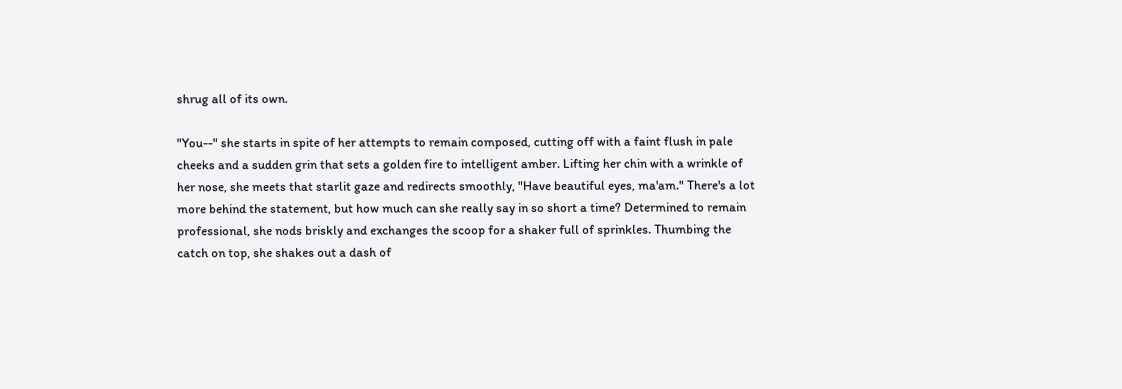shrug all of its own.

"You--" she starts in spite of her attempts to remain composed, cutting off with a faint flush in pale cheeks and a sudden grin that sets a golden fire to intelligent amber. Lifting her chin with a wrinkle of her nose, she meets that starlit gaze and redirects smoothly, "Have beautiful eyes, ma'am." There's a lot more behind the statement, but how much can she really say in so short a time? Determined to remain professional, she nods briskly and exchanges the scoop for a shaker full of sprinkles. Thumbing the catch on top, she shakes out a dash of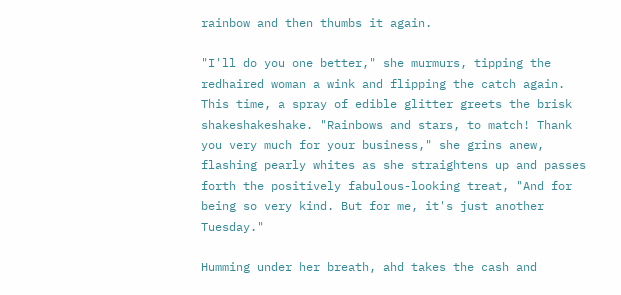rainbow and then thumbs it again.

"I'll do you one better," she murmurs, tipping the redhaired woman a wink and flipping the catch again. This time, a spray of edible glitter greets the brisk shakeshakeshake. "Rainbows and stars, to match! Thank you very much for your business," she grins anew, flashing pearly whites as she straightens up and passes forth the positively fabulous-looking treat, "And for being so very kind. But for me, it's just another Tuesday."

Humming under her breath, ahd takes the cash and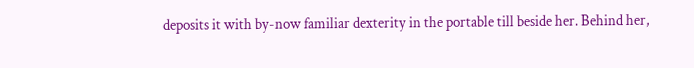deposits it with by-now familiar dexterity in the portable till beside her. Behind her,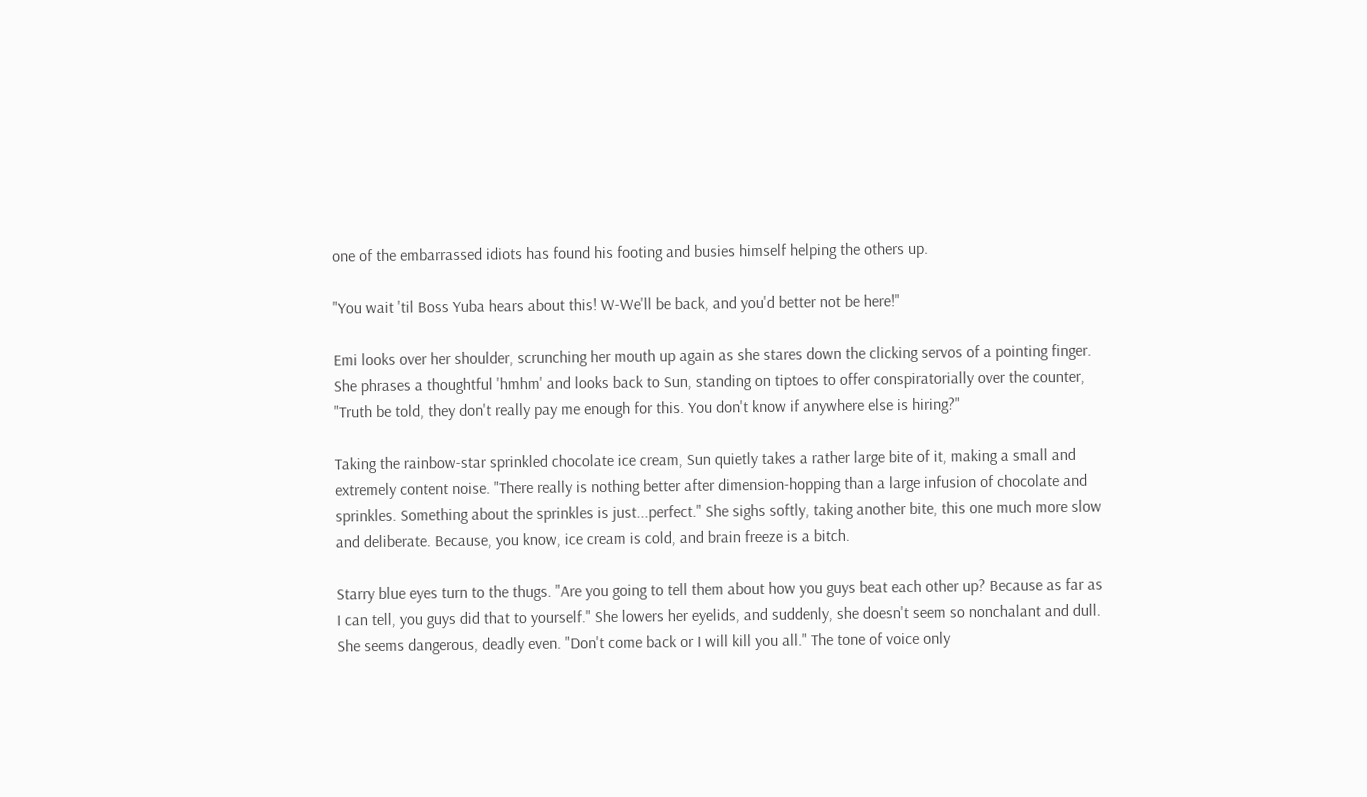one of the embarrassed idiots has found his footing and busies himself helping the others up.

"You wait 'til Boss Yuba hears about this! W-We'll be back, and you'd better not be here!"

Emi looks over her shoulder, scrunching her mouth up again as she stares down the clicking servos of a pointing finger. She phrases a thoughtful 'hmhm' and looks back to Sun, standing on tiptoes to offer conspiratorially over the counter, "Truth be told, they don't really pay me enough for this. You don't know if anywhere else is hiring?"

Taking the rainbow-star sprinkled chocolate ice cream, Sun quietly takes a rather large bite of it, making a small and extremely content noise. "There really is nothing better after dimension-hopping than a large infusion of chocolate and sprinkles. Something about the sprinkles is just...perfect." She sighs softly, taking another bite, this one much more slow and deliberate. Because, you know, ice cream is cold, and brain freeze is a bitch.

Starry blue eyes turn to the thugs. "Are you going to tell them about how you guys beat each other up? Because as far as I can tell, you guys did that to yourself." She lowers her eyelids, and suddenly, she doesn't seem so nonchalant and dull. She seems dangerous, deadly even. "Don't come back or I will kill you all." The tone of voice only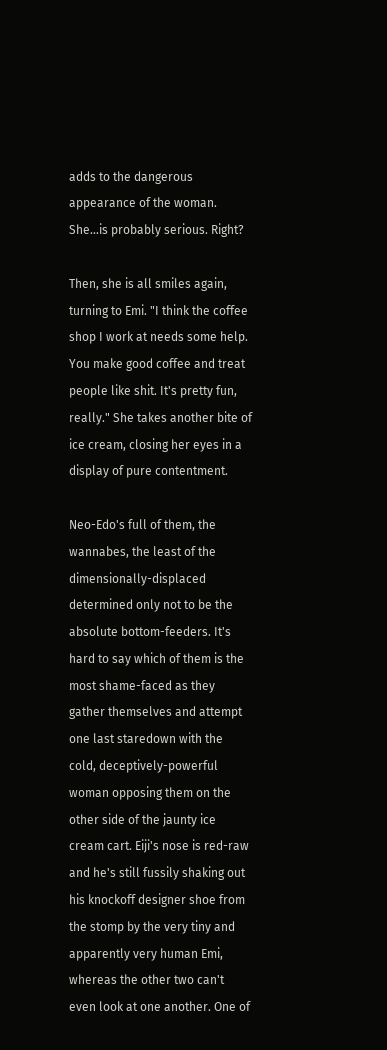adds to the dangerous appearance of the woman. She...is probably serious. Right?

Then, she is all smiles again, turning to Emi. "I think the coffee shop I work at needs some help. You make good coffee and treat people like shit. It's pretty fun, really." She takes another bite of ice cream, closing her eyes in a display of pure contentment.

Neo-Edo's full of them, the wannabes, the least of the dimensionally-displaced determined only not to be the absolute bottom-feeders. It's hard to say which of them is the most shame-faced as they gather themselves and attempt one last staredown with the cold, deceptively-powerful woman opposing them on the other side of the jaunty ice cream cart. Eiji's nose is red-raw and he's still fussily shaking out his knockoff designer shoe from the stomp by the very tiny and apparently very human Emi, whereas the other two can't even look at one another. One of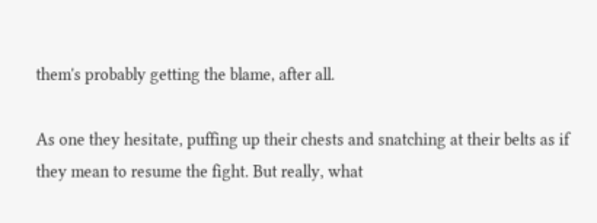them's probably getting the blame, after all.

As one they hesitate, puffing up their chests and snatching at their belts as if they mean to resume the fight. But really, what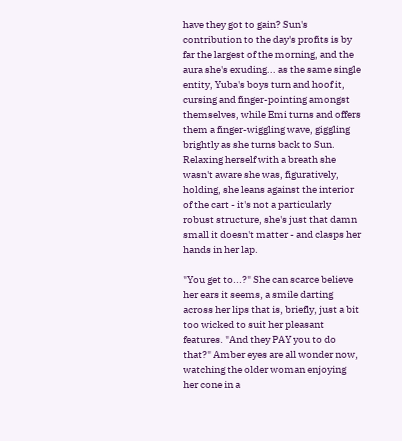have they got to gain? Sun's contribution to the day's profits is by far the largest of the morning, and the aura she's exuding... as the same single entity, Yuba's boys turn and hoof it, cursing and finger-pointing amongst themselves, while Emi turns and offers them a finger-wiggling wave, giggling brightly as she turns back to Sun. Relaxing herself with a breath she wasn't aware she was, figuratively, holding, she leans against the interior of the cart - it's not a particularly robust structure, she's just that damn small it doesn't matter - and clasps her hands in her lap.

"You get to...?" She can scarce believe her ears it seems, a smile darting across her lips that is, briefly, just a bit too wicked to suit her pleasant features. "And they PAY you to do that?" Amber eyes are all wonder now, watching the older woman enjoying her cone in a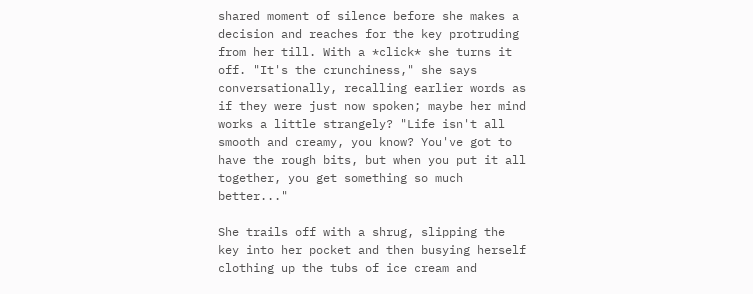shared moment of silence before she makes a decision and reaches for the key protruding from her till. With a *click* she turns it off. "It's the crunchiness," she says conversationally, recalling earlier words as if they were just now spoken; maybe her mind works a little strangely? "Life isn't all smooth and creamy, you know? You've got to have the rough bits, but when you put it all together, you get something so much better..."

She trails off with a shrug, slipping the key into her pocket and then busying herself clothing up the tubs of ice cream and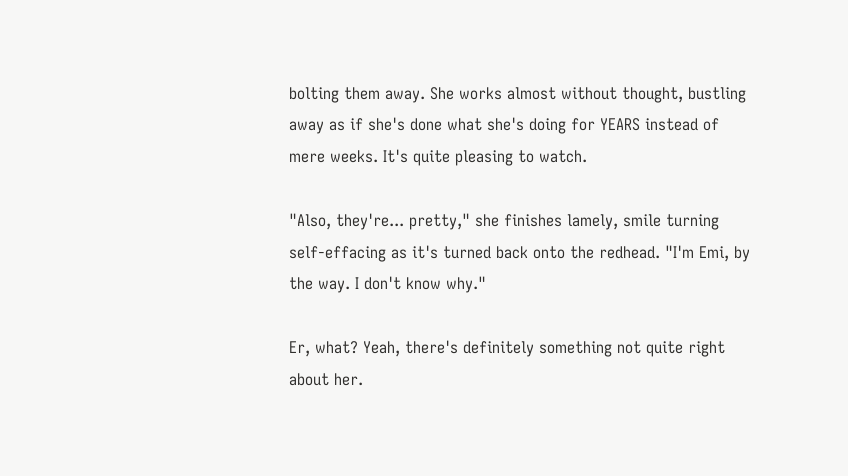bolting them away. She works almost without thought, bustling away as if she's done what she's doing for YEARS instead of mere weeks. It's quite pleasing to watch.

"Also, they're... pretty," she finishes lamely, smile turning self-effacing as it's turned back onto the redhead. "I'm Emi, by the way. I don't know why."

Er, what? Yeah, there's definitely something not quite right about her.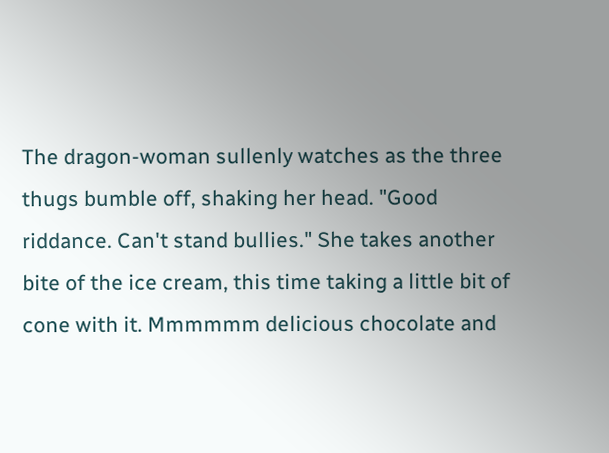The dragon-woman sullenly watches as the three thugs bumble off, shaking her head. "Good riddance. Can't stand bullies." She takes another bite of the ice cream, this time taking a little bit of cone with it. Mmmmmm delicious chocolate and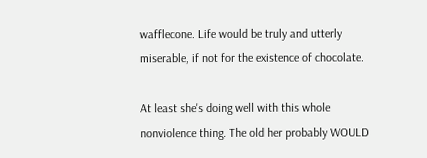wafflecone. Life would be truly and utterly miserable, if not for the existence of chocolate.

At least she's doing well with this whole nonviolence thing. The old her probably WOULD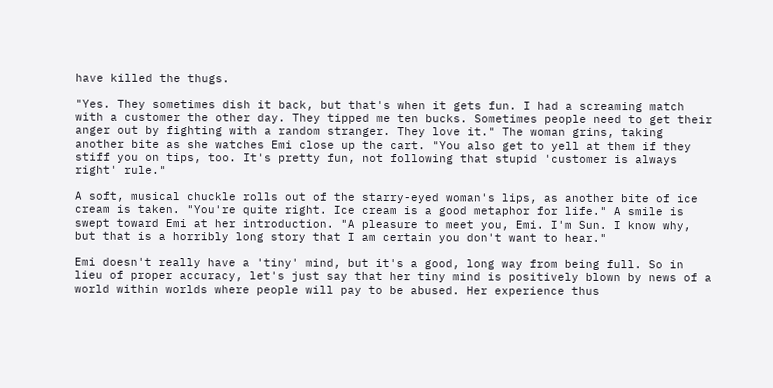have killed the thugs.

"Yes. They sometimes dish it back, but that's when it gets fun. I had a screaming match with a customer the other day. They tipped me ten bucks. Sometimes people need to get their anger out by fighting with a random stranger. They love it." The woman grins, taking another bite as she watches Emi close up the cart. "You also get to yell at them if they stiff you on tips, too. It's pretty fun, not following that stupid 'customer is always right' rule."

A soft, musical chuckle rolls out of the starry-eyed woman's lips, as another bite of ice cream is taken. "You're quite right. Ice cream is a good metaphor for life." A smile is swept toward Emi at her introduction. "A pleasure to meet you, Emi. I'm Sun. I know why, but that is a horribly long story that I am certain you don't want to hear."

Emi doesn't really have a 'tiny' mind, but it's a good, long way from being full. So in lieu of proper accuracy, let's just say that her tiny mind is positively blown by news of a world within worlds where people will pay to be abused. Her experience thus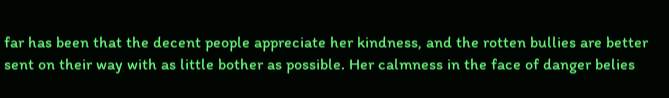far has been that the decent people appreciate her kindness, and the rotten bullies are better sent on their way with as little bother as possible. Her calmness in the face of danger belies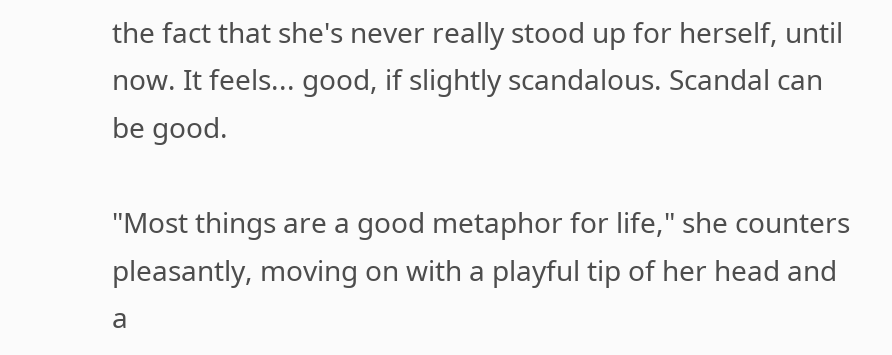the fact that she's never really stood up for herself, until now. It feels... good, if slightly scandalous. Scandal can be good.

"Most things are a good metaphor for life," she counters pleasantly, moving on with a playful tip of her head and a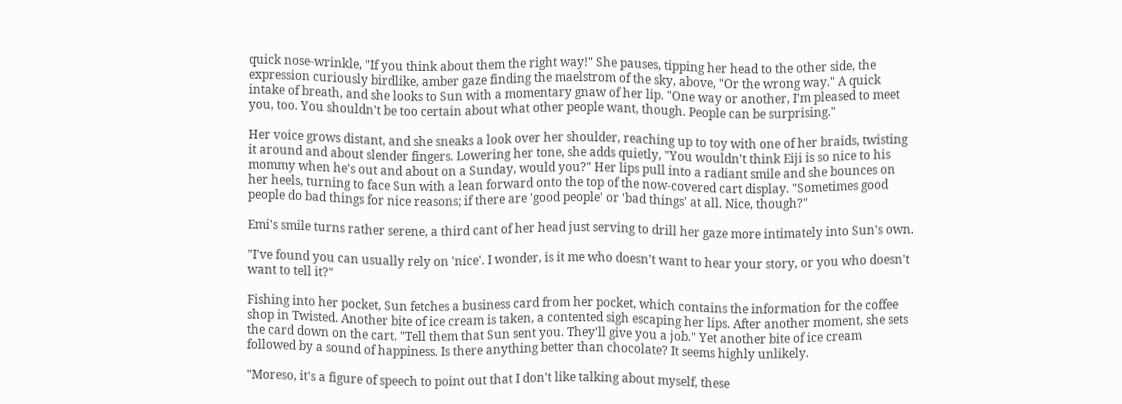quick nose-wrinkle, "If you think about them the right way!" She pauses, tipping her head to the other side, the expression curiously birdlike, amber gaze finding the maelstrom of the sky, above, "Or the wrong way." A quick intake of breath, and she looks to Sun with a momentary gnaw of her lip. "One way or another, I'm pleased to meet you, too. You shouldn't be too certain about what other people want, though. People can be surprising."

Her voice grows distant, and she sneaks a look over her shoulder, reaching up to toy with one of her braids, twisting it around and about slender fingers. Lowering her tone, she adds quietly, "You wouldn't think Eiji is so nice to his mommy when he's out and about on a Sunday, would you?" Her lips pull into a radiant smile and she bounces on her heels, turning to face Sun with a lean forward onto the top of the now-covered cart display. "Sometimes good people do bad things for nice reasons; if there are 'good people' or 'bad things' at all. Nice, though?"

Emi's smile turns rather serene, a third cant of her head just serving to drill her gaze more intimately into Sun's own.

"I've found you can usually rely on 'nice'. I wonder, is it me who doesn't want to hear your story, or you who doesn't want to tell it?"

Fishing into her pocket, Sun fetches a business card from her pocket, which contains the information for the coffee shop in Twisted. Another bite of ice cream is taken, a contented sigh escaping her lips. After another moment, she sets the card down on the cart. "Tell them that Sun sent you. They'll give you a job." Yet another bite of ice cream followed by a sound of happiness. Is there anything better than chocolate? It seems highly unlikely.

"Moreso, it's a figure of speech to point out that I don't like talking about myself, these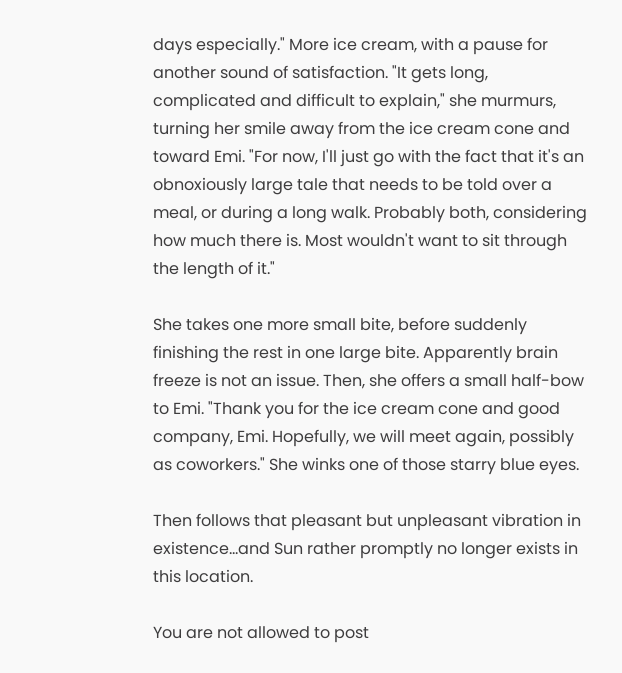days especially." More ice cream, with a pause for another sound of satisfaction. "It gets long, complicated and difficult to explain," she murmurs, turning her smile away from the ice cream cone and toward Emi. "For now, I'll just go with the fact that it's an obnoxiously large tale that needs to be told over a meal, or during a long walk. Probably both, considering how much there is. Most wouldn't want to sit through the length of it."

She takes one more small bite, before suddenly finishing the rest in one large bite. Apparently brain freeze is not an issue. Then, she offers a small half-bow to Emi. "Thank you for the ice cream cone and good company, Emi. Hopefully, we will meet again, possibly as coworkers." She winks one of those starry blue eyes.

Then follows that pleasant but unpleasant vibration in existence...and Sun rather promptly no longer exists in this location.

You are not allowed to post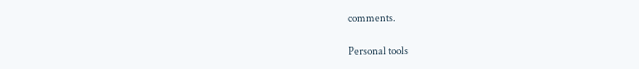comments.

Personal tools